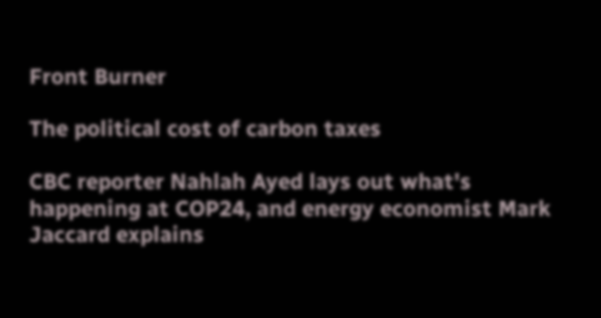Front Burner

The political cost of carbon taxes

CBC reporter Nahlah Ayed lays out what's happening at COP24, and energy economist Mark Jaccard explains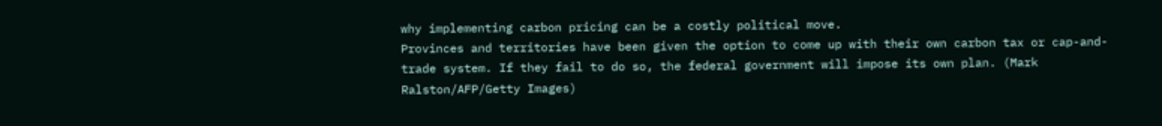why implementing carbon pricing can be a costly political move.
Provinces and territories have been given the option to come up with their own carbon tax or cap-and-trade system. If they fail to do so, the federal government will impose its own plan. (Mark Ralston/AFP/Getty Images)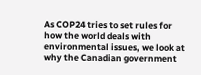As COP24 tries to set rules for how the world deals with environmental issues, we look at why the Canadian government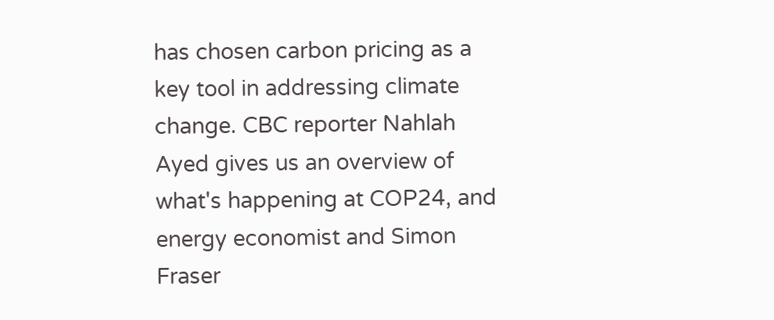has chosen carbon pricing as a key tool in addressing climate change. CBC reporter Nahlah Ayed gives us an overview of what's happening at COP24, and energy economist and Simon Fraser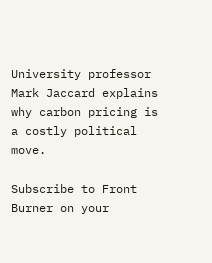University professor Mark Jaccard explains why carbon pricing is a costly political move.

Subscribe to Front Burner on your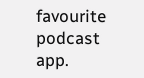favourite podcast app.